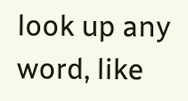look up any word, like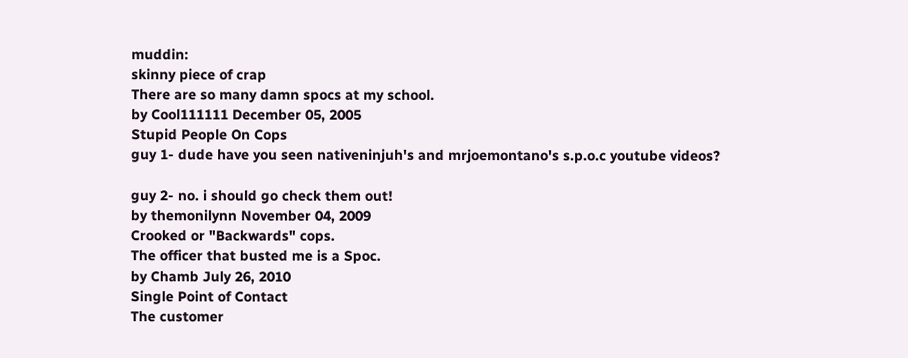muddin:
skinny piece of crap
There are so many damn spocs at my school.
by Cool111111 December 05, 2005
Stupid People On Cops
guy 1- dude have you seen nativeninjuh's and mrjoemontano's s.p.o.c youtube videos?

guy 2- no. i should go check them out!
by themonilynn November 04, 2009
Crooked or "Backwards" cops.
The officer that busted me is a Spoc.
by Chamb July 26, 2010
Single Point of Contact
The customer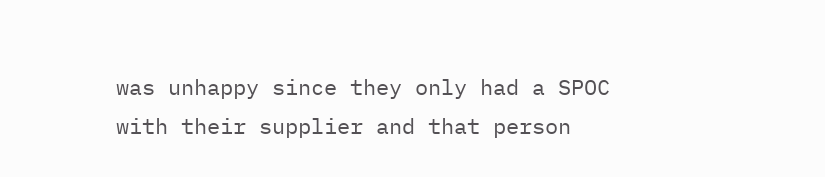was unhappy since they only had a SPOC with their supplier and that person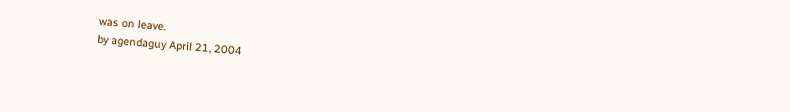was on leave.
by agendaguy April 21, 2004